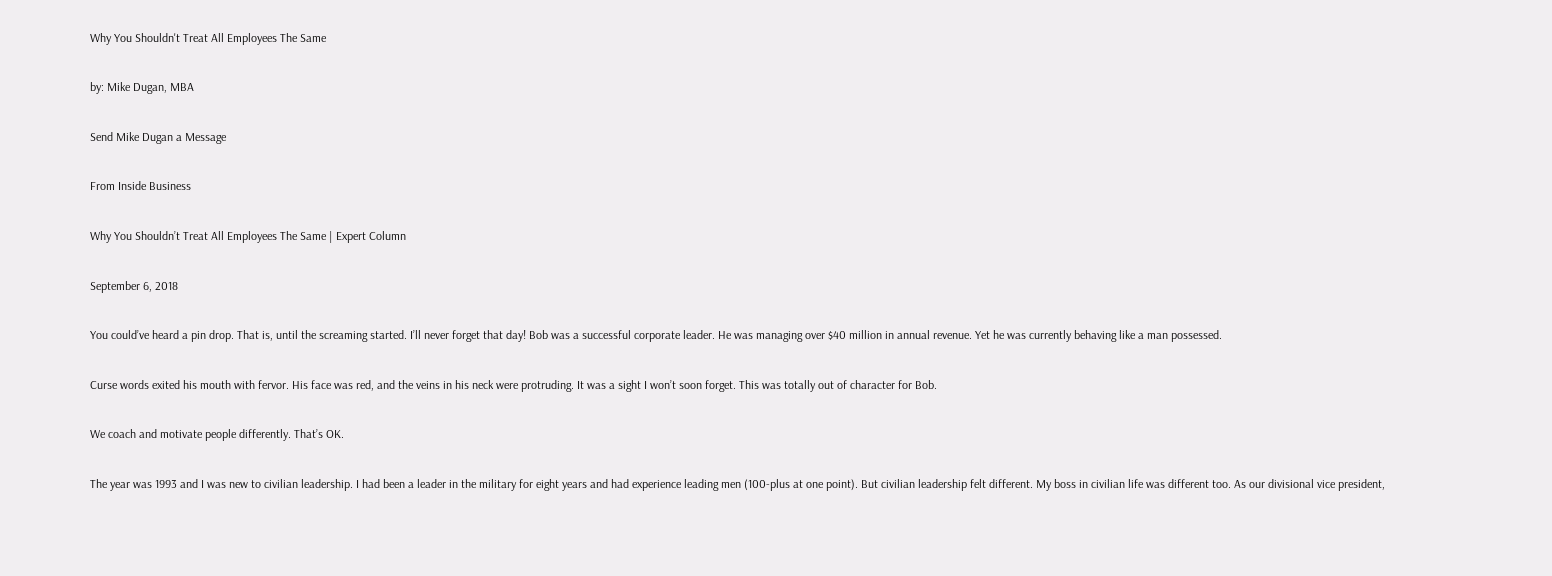Why You Shouldn't Treat All Employees The Same

by: Mike Dugan, MBA

Send Mike Dugan a Message

From Inside Business

Why You Shouldn’t Treat All Employees The Same | Expert Column

September 6, 2018

You could’ve heard a pin drop. That is, until the screaming started. I’ll never forget that day! Bob was a successful corporate leader. He was managing over $40 million in annual revenue. Yet he was currently behaving like a man possessed.

Curse words exited his mouth with fervor. His face was red, and the veins in his neck were protruding. It was a sight I won’t soon forget. This was totally out of character for Bob.

We coach and motivate people differently. That’s OK.

The year was 1993 and I was new to civilian leadership. I had been a leader in the military for eight years and had experience leading men (100-plus at one point). But civilian leadership felt different. My boss in civilian life was different too. As our divisional vice president,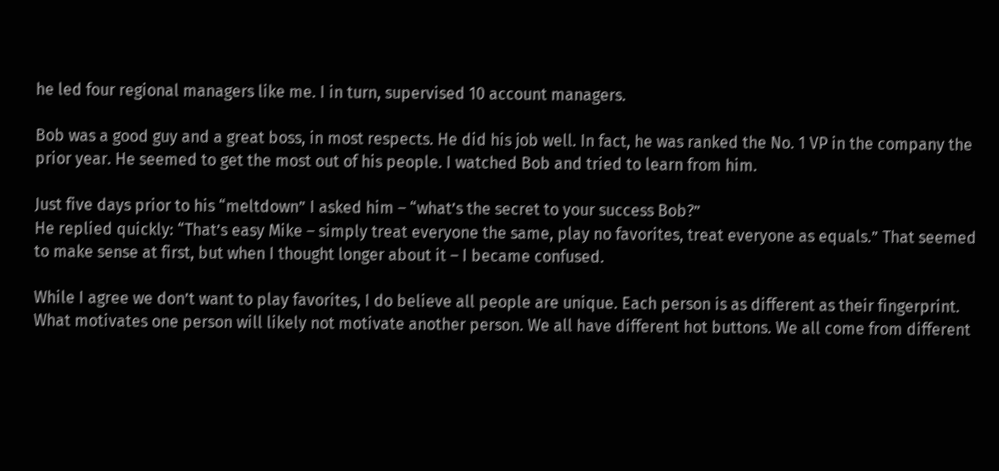he led four regional managers like me. I in turn, supervised 10 account managers.

Bob was a good guy and a great boss, in most respects. He did his job well. In fact, he was ranked the No. 1 VP in the company the prior year. He seemed to get the most out of his people. I watched Bob and tried to learn from him.

Just five days prior to his “meltdown” I asked him – “what’s the secret to your success Bob?”
He replied quickly: “That’s easy Mike – simply treat everyone the same, play no favorites, treat everyone as equals.” That seemed to make sense at first, but when I thought longer about it – I became confused.

While I agree we don’t want to play favorites, I do believe all people are unique. Each person is as different as their fingerprint. What motivates one person will likely not motivate another person. We all have different hot buttons. We all come from different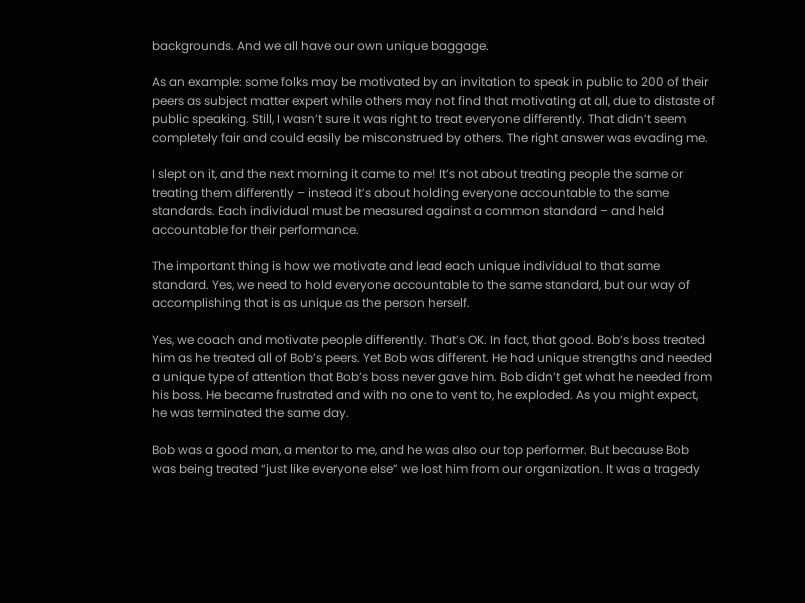backgrounds. And we all have our own unique baggage.

As an example: some folks may be motivated by an invitation to speak in public to 200 of their peers as subject matter expert while others may not find that motivating at all, due to distaste of public speaking. Still, I wasn’t sure it was right to treat everyone differently. That didn’t seem completely fair and could easily be misconstrued by others. The right answer was evading me.

I slept on it, and the next morning it came to me! It’s not about treating people the same or treating them differently – instead it’s about holding everyone accountable to the same standards. Each individual must be measured against a common standard – and held accountable for their performance.

The important thing is how we motivate and lead each unique individual to that same standard. Yes, we need to hold everyone accountable to the same standard, but our way of accomplishing that is as unique as the person herself.

Yes, we coach and motivate people differently. That’s OK. In fact, that good. Bob’s boss treated him as he treated all of Bob’s peers. Yet Bob was different. He had unique strengths and needed a unique type of attention that Bob’s boss never gave him. Bob didn’t get what he needed from his boss. He became frustrated and with no one to vent to, he exploded. As you might expect, he was terminated the same day.

Bob was a good man, a mentor to me, and he was also our top performer. But because Bob was being treated “just like everyone else” we lost him from our organization. It was a tragedy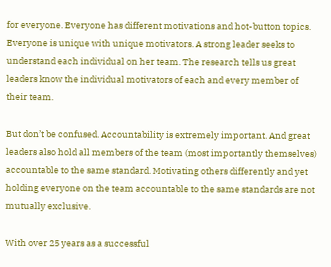for everyone. Everyone has different motivations and hot-button topics. Everyone is unique with unique motivators. A strong leader seeks to understand each individual on her team. The research tells us great leaders know the individual motivators of each and every member of their team.

But don’t be confused. Accountability is extremely important. And great leaders also hold all members of the team (most importantly themselves) accountable to the same standard. Motivating others differently and yet holding everyone on the team accountable to the same standards are not mutually exclusive.

With over 25 years as a successful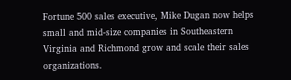Fortune 500 sales executive, Mike Dugan now helps small and mid-size companies in Southeastern Virginia and Richmond grow and scale their sales organizations.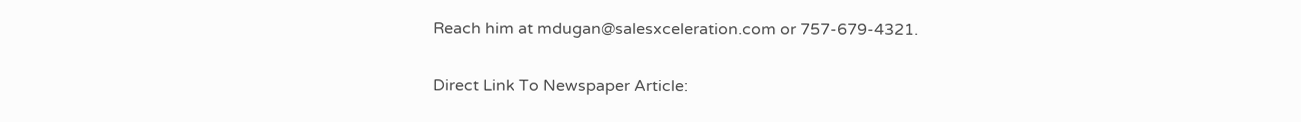Reach him at mdugan@salesxceleration.com or 757-679-4321.

Direct Link To Newspaper Article: